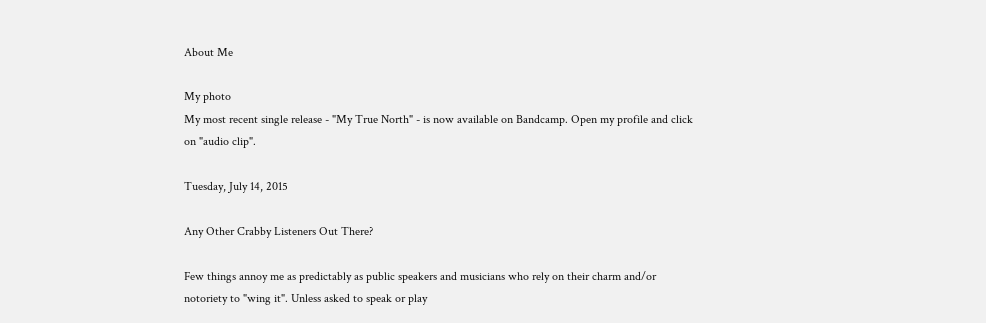About Me

My photo
My most recent single release - "My True North" - is now available on Bandcamp. Open my profile and click on "audio clip".

Tuesday, July 14, 2015

Any Other Crabby Listeners Out There?

Few things annoy me as predictably as public speakers and musicians who rely on their charm and/or notoriety to "wing it". Unless asked to speak or play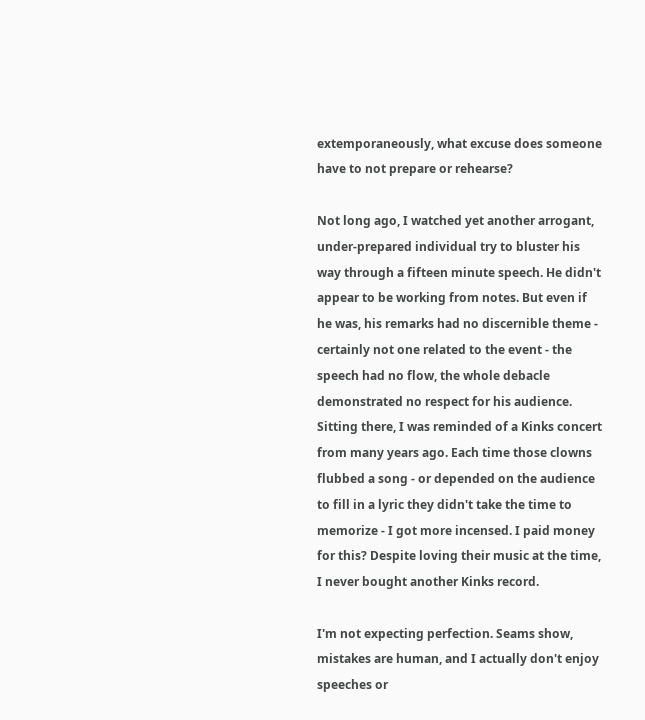extemporaneously, what excuse does someone have to not prepare or rehearse?

Not long ago, I watched yet another arrogant, under-prepared individual try to bluster his way through a fifteen minute speech. He didn't appear to be working from notes. But even if he was, his remarks had no discernible theme - certainly not one related to the event - the speech had no flow, the whole debacle demonstrated no respect for his audience. Sitting there, I was reminded of a Kinks concert from many years ago. Each time those clowns flubbed a song - or depended on the audience to fill in a lyric they didn't take the time to memorize - I got more incensed. I paid money for this? Despite loving their music at the time, I never bought another Kinks record.

I'm not expecting perfection. Seams show, mistakes are human, and I actually don't enjoy speeches or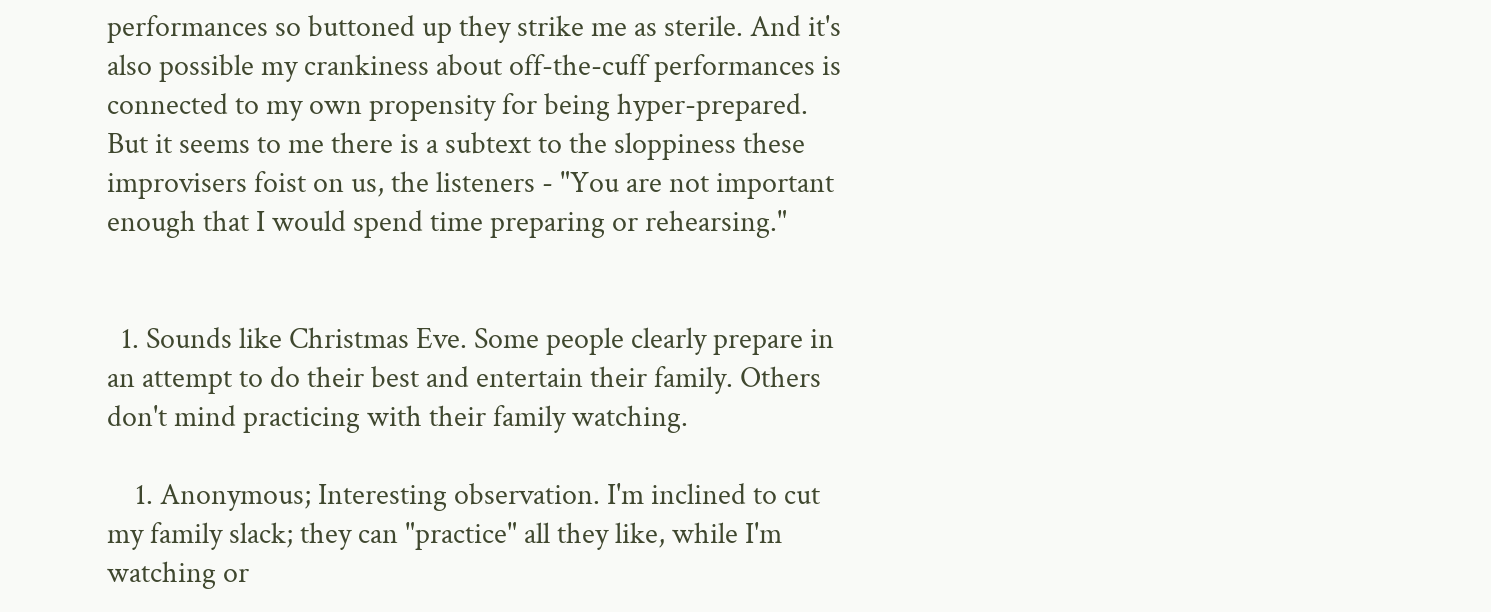performances so buttoned up they strike me as sterile. And it's also possible my crankiness about off-the-cuff performances is connected to my own propensity for being hyper-prepared. But it seems to me there is a subtext to the sloppiness these improvisers foist on us, the listeners - "You are not important enough that I would spend time preparing or rehearsing."


  1. Sounds like Christmas Eve. Some people clearly prepare in an attempt to do their best and entertain their family. Others don't mind practicing with their family watching.

    1. Anonymous; Interesting observation. I'm inclined to cut my family slack; they can "practice" all they like, while I'm watching or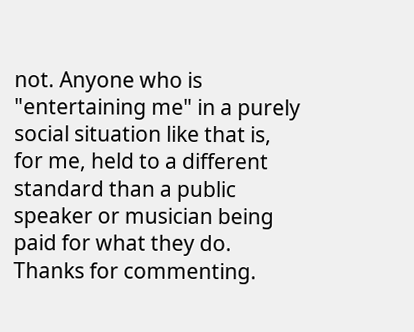not. Anyone who is "entertaining me" in a purely social situation like that is, for me, held to a different standard than a public speaker or musician being paid for what they do. Thanks for commenting.